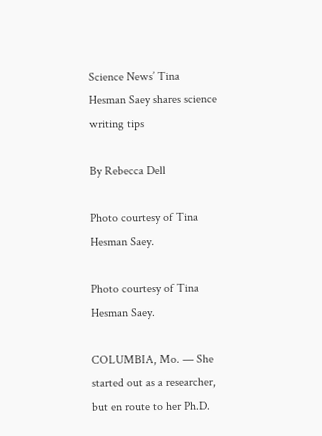Science News’ Tina Hesman Saey shares science writing tips

By Rebecca Dell

Photo courtesy of Tina Hesman Saey.

Photo courtesy of Tina Hesman Saey.

COLUMBIA, Mo. — She started out as a researcher, but en route to her Ph.D.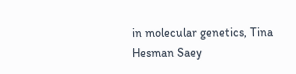in molecular genetics, Tina Hesman Saey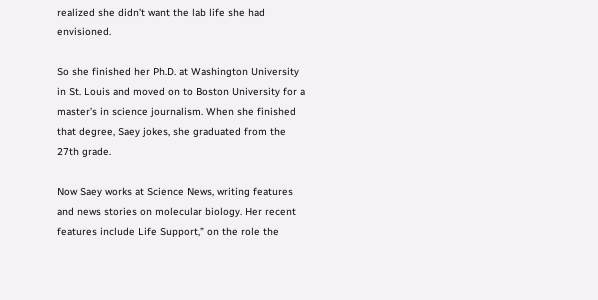realized she didn’t want the lab life she had envisioned.

So she finished her Ph.D. at Washington University in St. Louis and moved on to Boston University for a master’s in science journalism. When she finished that degree, Saey jokes, she graduated from the 27th grade.

Now Saey works at Science News, writing features and news stories on molecular biology. Her recent features include Life Support,” on the role the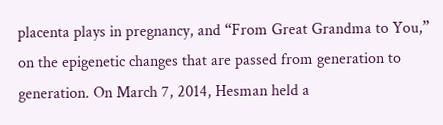placenta plays in pregnancy, and “From Great Grandma to You,” on the epigenetic changes that are passed from generation to generation. On March 7, 2014, Hesman held a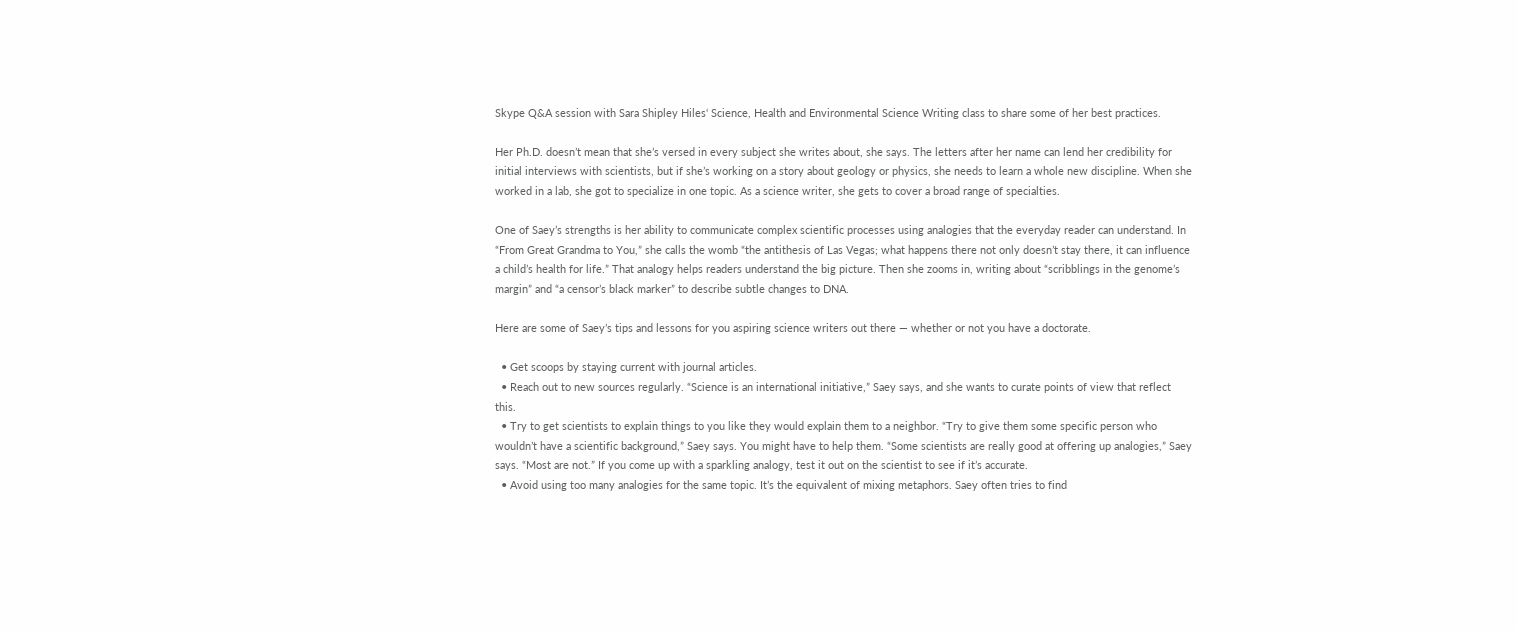Skype Q&A session with Sara Shipley Hiles‘ Science, Health and Environmental Science Writing class to share some of her best practices.

Her Ph.D. doesn’t mean that she’s versed in every subject she writes about, she says. The letters after her name can lend her credibility for initial interviews with scientists, but if she’s working on a story about geology or physics, she needs to learn a whole new discipline. When she worked in a lab, she got to specialize in one topic. As a science writer, she gets to cover a broad range of specialties.

One of Saey’s strengths is her ability to communicate complex scientific processes using analogies that the everyday reader can understand. In “From Great Grandma to You,” she calls the womb “the antithesis of Las Vegas; what happens there not only doesn’t stay there, it can influence a child’s health for life.” That analogy helps readers understand the big picture. Then she zooms in, writing about “scribblings in the genome’s margin” and “a censor’s black marker” to describe subtle changes to DNA.

Here are some of Saey’s tips and lessons for you aspiring science writers out there — whether or not you have a doctorate.

  • Get scoops by staying current with journal articles.
  • Reach out to new sources regularly. “Science is an international initiative,” Saey says, and she wants to curate points of view that reflect this.
  • Try to get scientists to explain things to you like they would explain them to a neighbor. “Try to give them some specific person who wouldn’t have a scientific background,” Saey says. You might have to help them. “Some scientists are really good at offering up analogies,” Saey says. “Most are not.” If you come up with a sparkling analogy, test it out on the scientist to see if it’s accurate.
  • Avoid using too many analogies for the same topic. It’s the equivalent of mixing metaphors. Saey often tries to find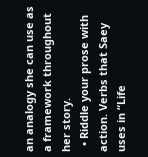an analogy she can use as a framework throughout her story.
  • Riddle your prose with action. Verbs that Saey uses in “Life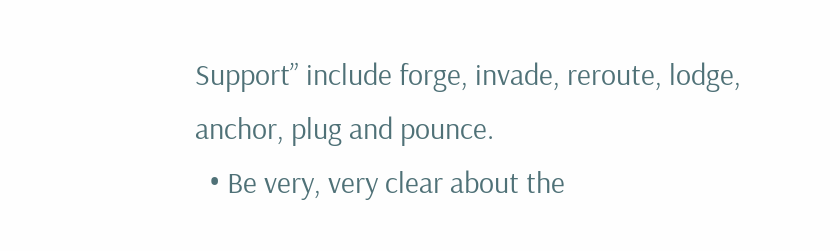Support” include forge, invade, reroute, lodge, anchor, plug and pounce.
  • Be very, very clear about the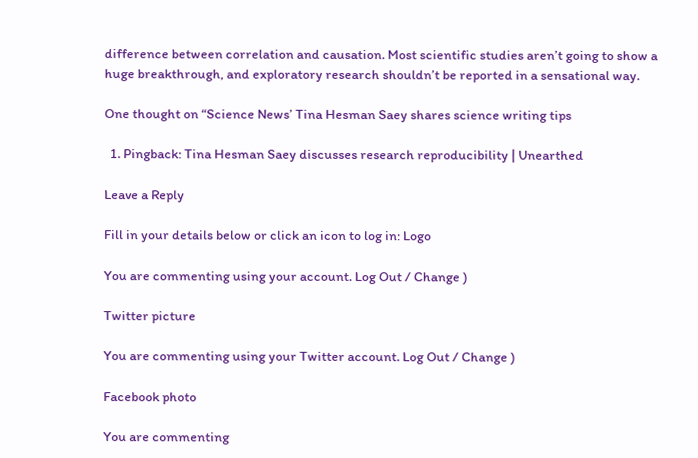difference between correlation and causation. Most scientific studies aren’t going to show a huge breakthrough, and exploratory research shouldn’t be reported in a sensational way.

One thought on “Science News’ Tina Hesman Saey shares science writing tips

  1. Pingback: Tina Hesman Saey discusses research reproducibility | Unearthed

Leave a Reply

Fill in your details below or click an icon to log in: Logo

You are commenting using your account. Log Out / Change )

Twitter picture

You are commenting using your Twitter account. Log Out / Change )

Facebook photo

You are commenting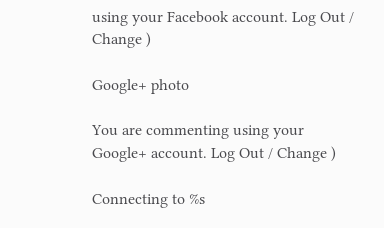using your Facebook account. Log Out / Change )

Google+ photo

You are commenting using your Google+ account. Log Out / Change )

Connecting to %s